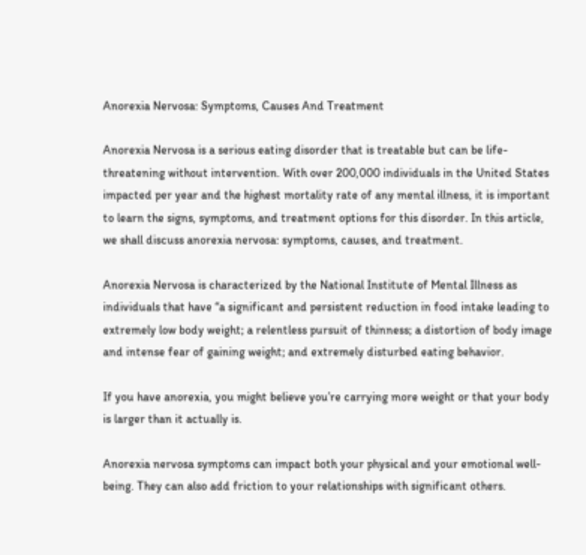Anorexia Nervosa: Symptoms, Causes And Treatment

Anorexia Nervosa is a serious eating disorder that is treatable but can be life-threatening without intervention. With over 200,000 individuals in the United States impacted per year and the highest mortality rate of any mental illness, it is important to learn the signs, symptoms, and treatment options for this disorder. In this article, we shall discuss anorexia nervosa: symptoms, causes, and treatment.

Anorexia Nervosa is characterized by the National Institute of Mental Illness as individuals that have “a significant and persistent reduction in food intake leading to extremely low body weight; a relentless pursuit of thinness; a distortion of body image and intense fear of gaining weight; and extremely disturbed eating behavior.

If you have anorexia, you might believe you’re carrying more weight or that your body is larger than it actually is.

Anorexia nervosa symptoms can impact both your physical and your emotional well-being. They can also add friction to your relationships with significant others.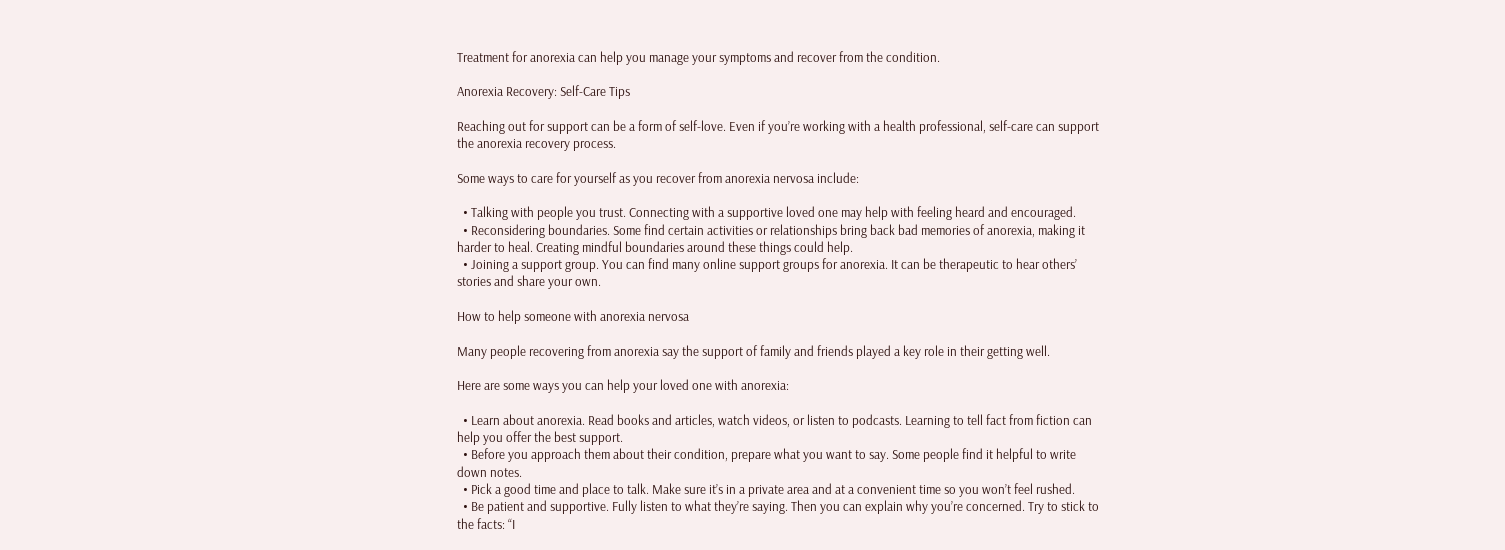Treatment for anorexia can help you manage your symptoms and recover from the condition.

Anorexia Recovery: Self-Care Tips

Reaching out for support can be a form of self-love. Even if you’re working with a health professional, self-care can support the anorexia recovery process.

Some ways to care for yourself as you recover from anorexia nervosa include:

  • Talking with people you trust. Connecting with a supportive loved one may help with feeling heard and encouraged.
  • Reconsidering boundaries. Some find certain activities or relationships bring back bad memories of anorexia, making it harder to heal. Creating mindful boundaries around these things could help.
  • Joining a support group. You can find many online support groups for anorexia. It can be therapeutic to hear others’ stories and share your own.

How to help someone with anorexia nervosa

Many people recovering from anorexia say the support of family and friends played a key role in their getting well.

Here are some ways you can help your loved one with anorexia:

  • Learn about anorexia. Read books and articles, watch videos, or listen to podcasts. Learning to tell fact from fiction can help you offer the best support.
  • Before you approach them about their condition, prepare what you want to say. Some people find it helpful to write down notes.
  • Pick a good time and place to talk. Make sure it’s in a private area and at a convenient time so you won’t feel rushed.
  • Be patient and supportive. Fully listen to what they’re saying. Then you can explain why you’re concerned. Try to stick to the facts: “I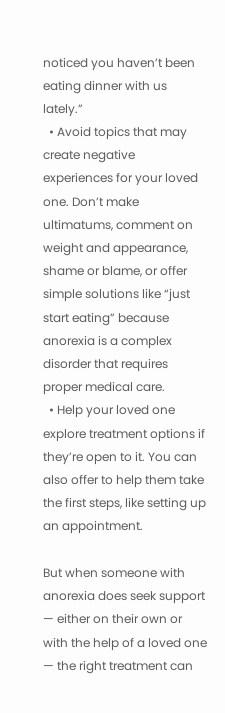noticed you haven’t been eating dinner with us lately.”
  • Avoid topics that may create negative experiences for your loved one. Don’t make ultimatums, comment on weight and appearance, shame or blame, or offer simple solutions like “just start eating” because anorexia is a complex disorder that requires proper medical care.
  • Help your loved one explore treatment options if they’re open to it. You can also offer to help them take the first steps, like setting up an appointment.

But when someone with anorexia does seek support — either on their own or with the help of a loved one — the right treatment can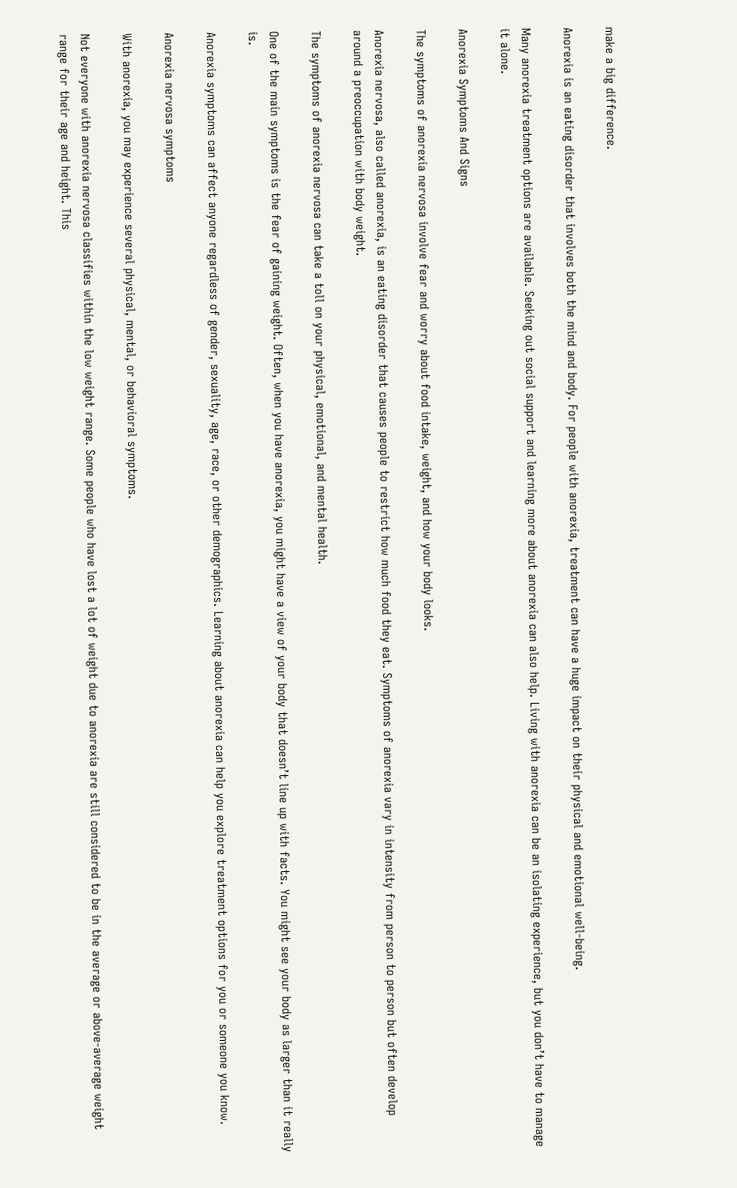make a big difference.

Anorexia is an eating disorder that involves both the mind and body. For people with anorexia, treatment can have a huge impact on their physical and emotional well-being.

Many anorexia treatment options are available. Seeking out social support and learning more about anorexia can also help. Living with anorexia can be an isolating experience, but you don’t have to manage it alone.

Anorexia Symptoms And Signs

The symptoms of anorexia nervosa involve fear and worry about food intake, weight, and how your body looks.

Anorexia nervosa, also called anorexia, is an eating disorder that causes people to restrict how much food they eat. Symptoms of anorexia vary in intensity from person to person but often develop around a preoccupation with body weight.

The symptoms of anorexia nervosa can take a toll on your physical, emotional, and mental health.

One of the main symptoms is the fear of gaining weight. Often, when you have anorexia, you might have a view of your body that doesn’t line up with facts. You might see your body as larger than it really is.

Anorexia symptoms can affect anyone regardless of gender, sexuality, age, race, or other demographics. Learning about anorexia can help you explore treatment options for you or someone you know.

Anorexia nervosa symptoms

With anorexia, you may experience several physical, mental, or behavioral symptoms.

Not everyone with anorexia nervosa classifies within the low weight range. Some people who have lost a lot of weight due to anorexia are still considered to be in the average or above-average weight range for their age and height. This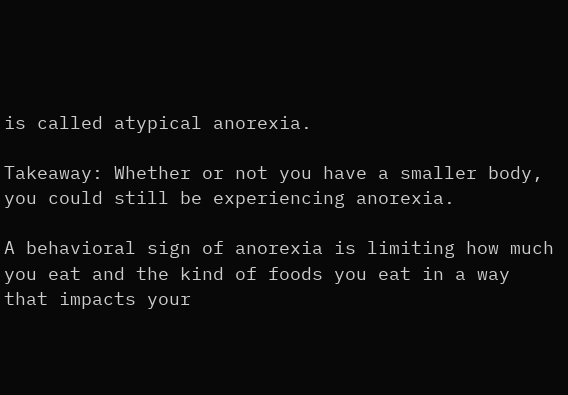is called atypical anorexia.

Takeaway: Whether or not you have a smaller body, you could still be experiencing anorexia.

A behavioral sign of anorexia is limiting how much you eat and the kind of foods you eat in a way that impacts your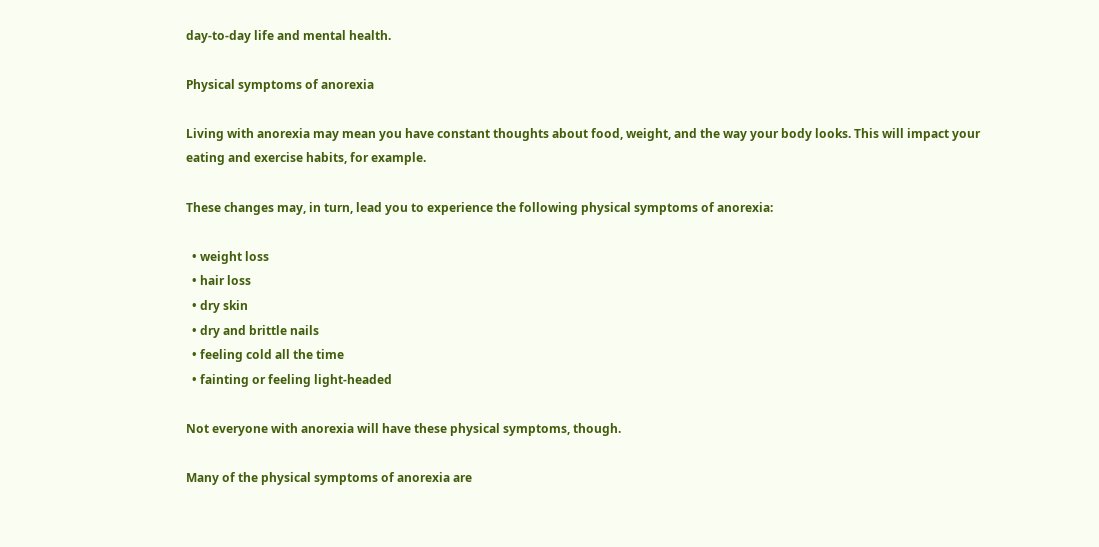day-to-day life and mental health.

Physical symptoms of anorexia

Living with anorexia may mean you have constant thoughts about food, weight, and the way your body looks. This will impact your eating and exercise habits, for example.

These changes may, in turn, lead you to experience the following physical symptoms of anorexia:

  • weight loss
  • hair loss
  • dry skin
  • dry and brittle nails
  • feeling cold all the time
  • fainting or feeling light-headed

Not everyone with anorexia will have these physical symptoms, though.

Many of the physical symptoms of anorexia are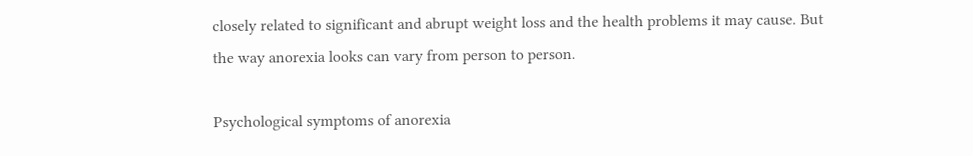closely related to significant and abrupt weight loss and the health problems it may cause. But the way anorexia looks can vary from person to person.

Psychological symptoms of anorexia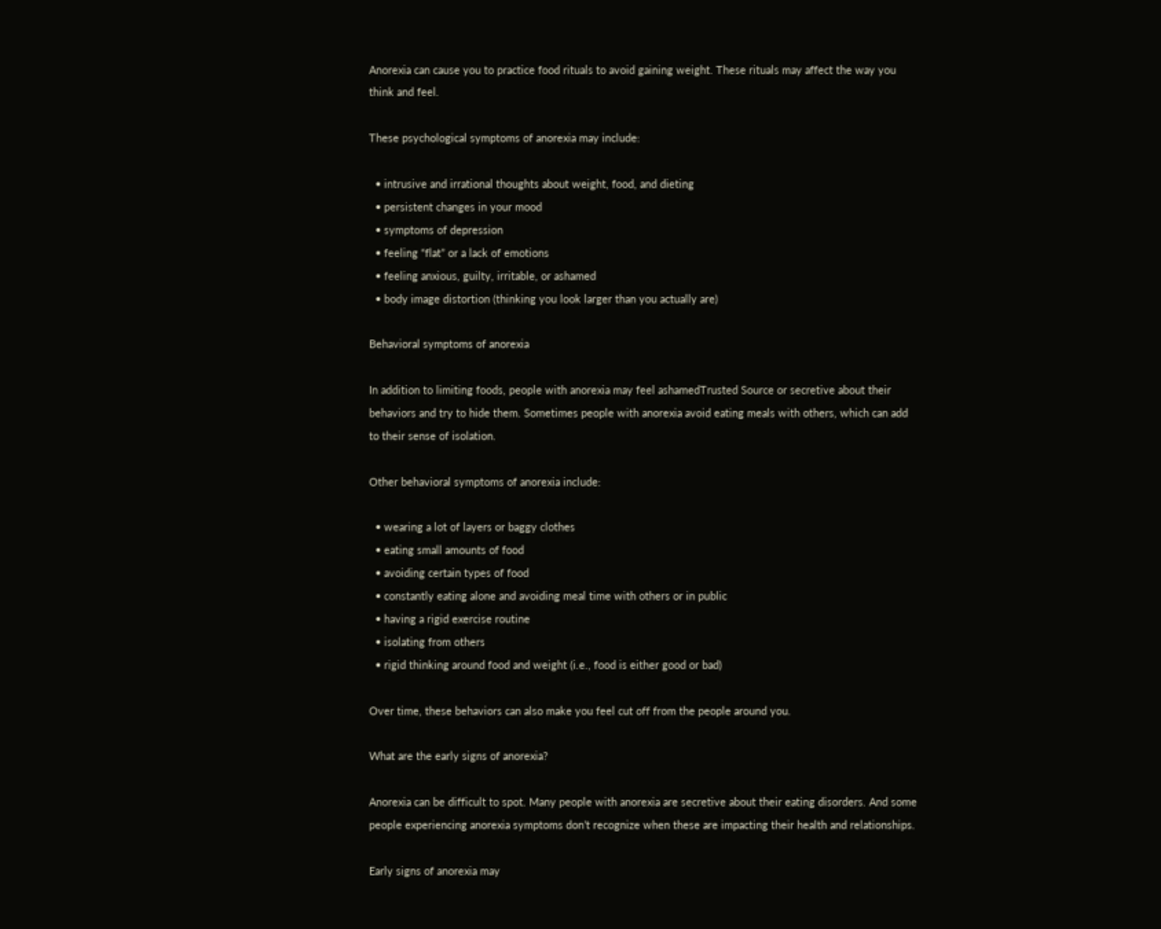Anorexia can cause you to practice food rituals to avoid gaining weight. These rituals may affect the way you think and feel.

These psychological symptoms of anorexia may include:

  • intrusive and irrational thoughts about weight, food, and dieting
  • persistent changes in your mood
  • symptoms of depression
  • feeling “flat” or a lack of emotions
  • feeling anxious, guilty, irritable, or ashamed
  • body image distortion (thinking you look larger than you actually are)

Behavioral symptoms of anorexia

In addition to limiting foods, people with anorexia may feel ashamedTrusted Source or secretive about their behaviors and try to hide them. Sometimes people with anorexia avoid eating meals with others, which can add to their sense of isolation.

Other behavioral symptoms of anorexia include:

  • wearing a lot of layers or baggy clothes
  • eating small amounts of food
  • avoiding certain types of food
  • constantly eating alone and avoiding meal time with others or in public
  • having a rigid exercise routine
  • isolating from others
  • rigid thinking around food and weight (i.e., food is either good or bad)

Over time, these behaviors can also make you feel cut off from the people around you.

What are the early signs of anorexia?

Anorexia can be difficult to spot. Many people with anorexia are secretive about their eating disorders. And some people experiencing anorexia symptoms don’t recognize when these are impacting their health and relationships.

Early signs of anorexia may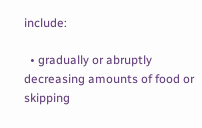include:

  • gradually or abruptly decreasing amounts of food or skipping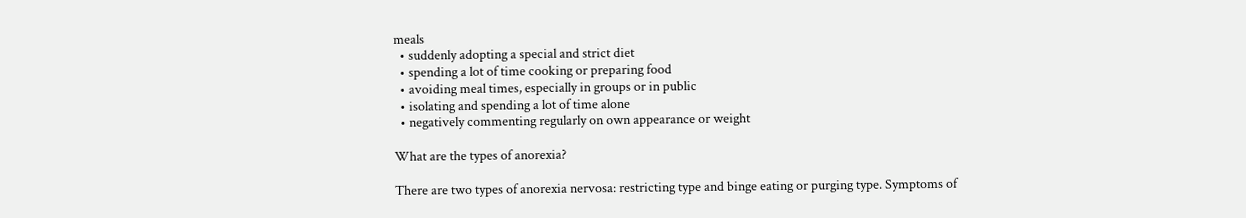meals
  • suddenly adopting a special and strict diet
  • spending a lot of time cooking or preparing food
  • avoiding meal times, especially in groups or in public
  • isolating and spending a lot of time alone
  • negatively commenting regularly on own appearance or weight

What are the types of anorexia?

There are two types of anorexia nervosa: restricting type and binge eating or purging type. Symptoms of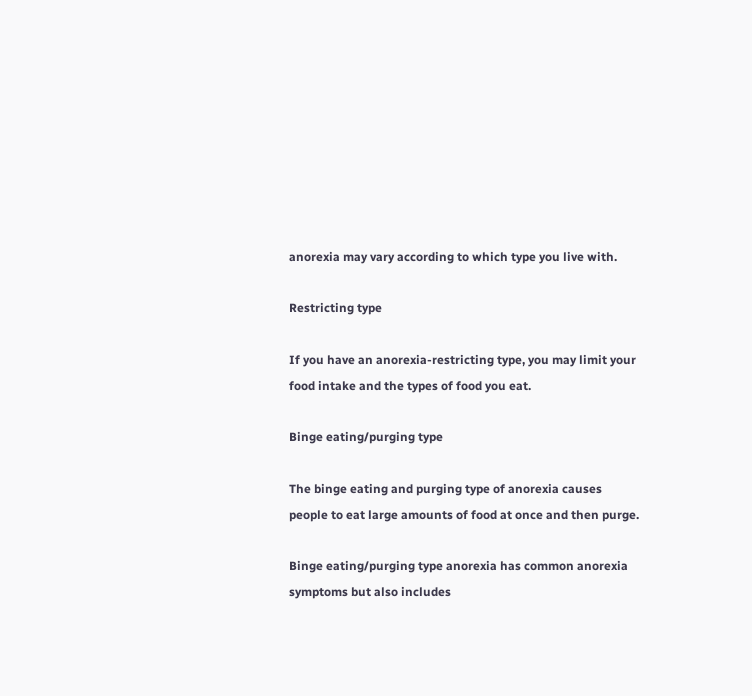anorexia may vary according to which type you live with.

Restricting type

If you have an anorexia-restricting type, you may limit your food intake and the types of food you eat.

Binge eating/purging type

The binge eating and purging type of anorexia causes people to eat large amounts of food at once and then purge.

Binge eating/purging type anorexia has common anorexia symptoms but also includes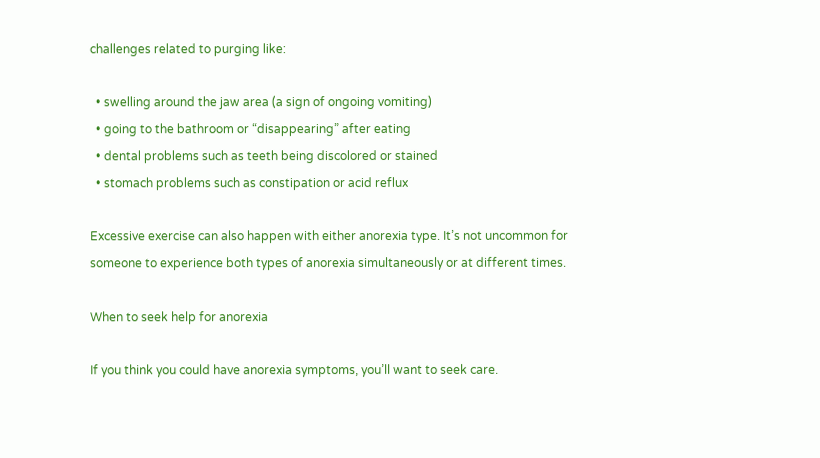challenges related to purging like:

  • swelling around the jaw area (a sign of ongoing vomiting)
  • going to the bathroom or “disappearing” after eating
  • dental problems such as teeth being discolored or stained
  • stomach problems such as constipation or acid reflux

Excessive exercise can also happen with either anorexia type. It’s not uncommon for someone to experience both types of anorexia simultaneously or at different times.

When to seek help for anorexia

If you think you could have anorexia symptoms, you’ll want to seek care.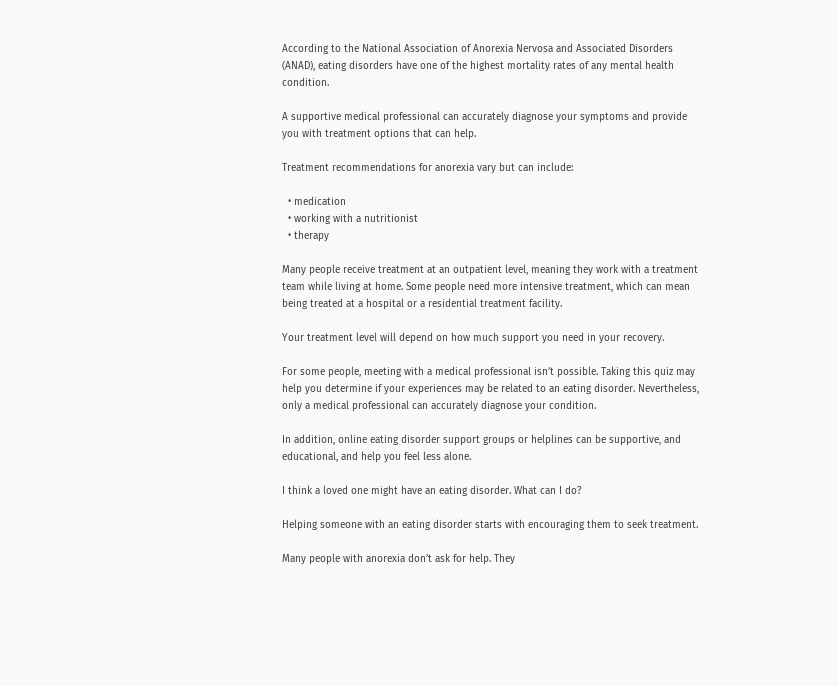According to the National Association of Anorexia Nervosa and Associated Disorders (ANAD), eating disorders have one of the highest mortality rates of any mental health condition.

A supportive medical professional can accurately diagnose your symptoms and provide you with treatment options that can help.

Treatment recommendations for anorexia vary but can include:

  • medication
  • working with a nutritionist
  • therapy

Many people receive treatment at an outpatient level, meaning they work with a treatment team while living at home. Some people need more intensive treatment, which can mean being treated at a hospital or a residential treatment facility.

Your treatment level will depend on how much support you need in your recovery.

For some people, meeting with a medical professional isn’t possible. Taking this quiz may help you determine if your experiences may be related to an eating disorder. Nevertheless, only a medical professional can accurately diagnose your condition.

In addition, online eating disorder support groups or helplines can be supportive, and educational, and help you feel less alone.

I think a loved one might have an eating disorder. What can I do?

Helping someone with an eating disorder starts with encouraging them to seek treatment.

Many people with anorexia don’t ask for help. They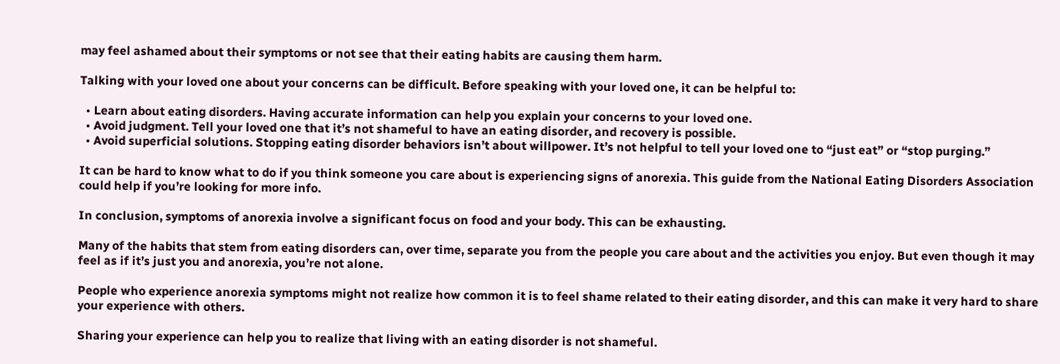may feel ashamed about their symptoms or not see that their eating habits are causing them harm.

Talking with your loved one about your concerns can be difficult. Before speaking with your loved one, it can be helpful to:

  • Learn about eating disorders. Having accurate information can help you explain your concerns to your loved one.
  • Avoid judgment. Tell your loved one that it’s not shameful to have an eating disorder, and recovery is possible.
  • Avoid superficial solutions. Stopping eating disorder behaviors isn’t about willpower. It’s not helpful to tell your loved one to “just eat” or “stop purging.”

It can be hard to know what to do if you think someone you care about is experiencing signs of anorexia. This guide from the National Eating Disorders Association could help if you’re looking for more info.

In conclusion, symptoms of anorexia involve a significant focus on food and your body. This can be exhausting.

Many of the habits that stem from eating disorders can, over time, separate you from the people you care about and the activities you enjoy. But even though it may feel as if it’s just you and anorexia, you’re not alone.

People who experience anorexia symptoms might not realize how common it is to feel shame related to their eating disorder, and this can make it very hard to share your experience with others.

Sharing your experience can help you to realize that living with an eating disorder is not shameful.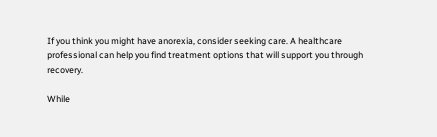If you think you might have anorexia, consider seeking care. A healthcare professional can help you find treatment options that will support you through recovery.

While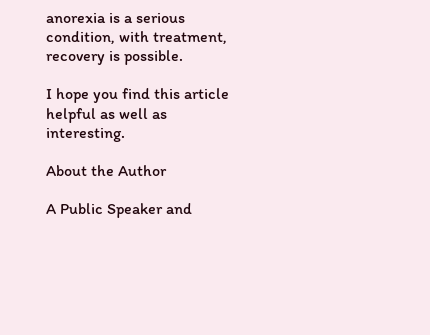anorexia is a serious condition, with treatment, recovery is possible.

I hope you find this article helpful as well as interesting.

About the Author

A Public Speaker and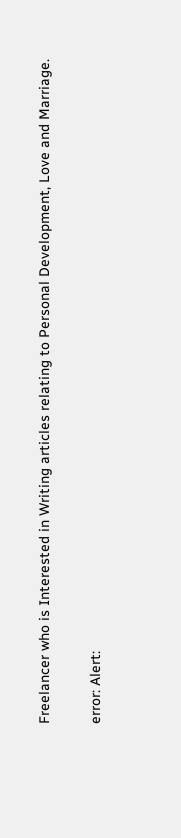Freelancer who is Interested in Writing articles relating to Personal Development, Love and Marriage.

error: Alert: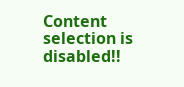Content selection is disabled!!